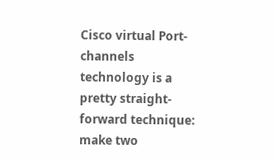Cisco virtual Port-channels technology is a pretty straight-forward technique: make two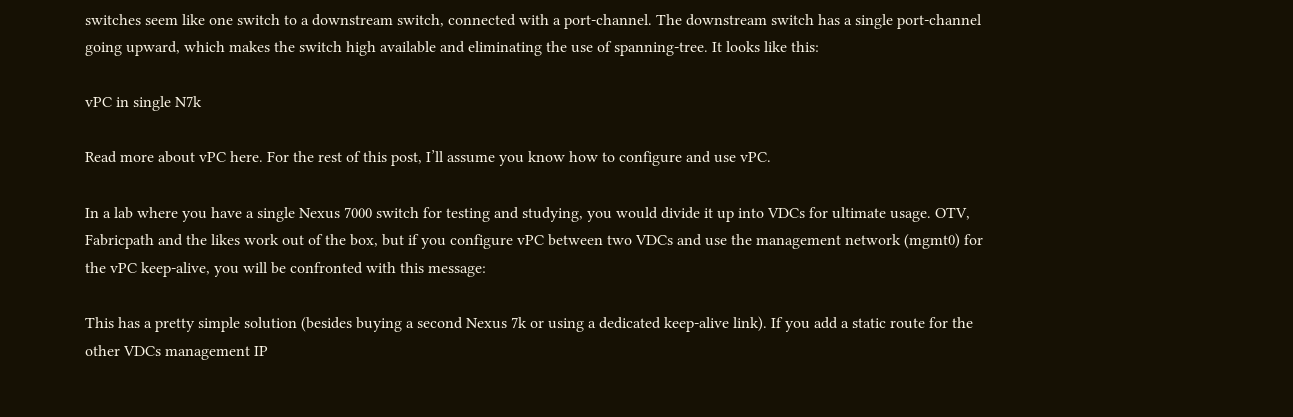switches seem like one switch to a downstream switch, connected with a port-channel. The downstream switch has a single port-channel going upward, which makes the switch high available and eliminating the use of spanning-tree. It looks like this:

vPC in single N7k

Read more about vPC here. For the rest of this post, I’ll assume you know how to configure and use vPC.

In a lab where you have a single Nexus 7000 switch for testing and studying, you would divide it up into VDCs for ultimate usage. OTV, Fabricpath and the likes work out of the box, but if you configure vPC between two VDCs and use the management network (mgmt0) for the vPC keep-alive, you will be confronted with this message:

This has a pretty simple solution (besides buying a second Nexus 7k or using a dedicated keep-alive link). If you add a static route for the other VDCs management IP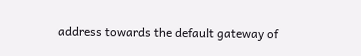address towards the default gateway of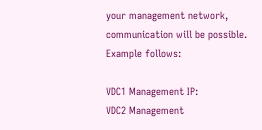your management network, communication will be possible. Example follows:

VDC1 Management IP:
VDC2 Management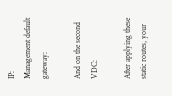IP:
Management default gateway:

And on the second VDC:

After applying these static routes, your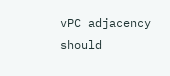vPC adjacency should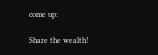come up:

Share the wealth!